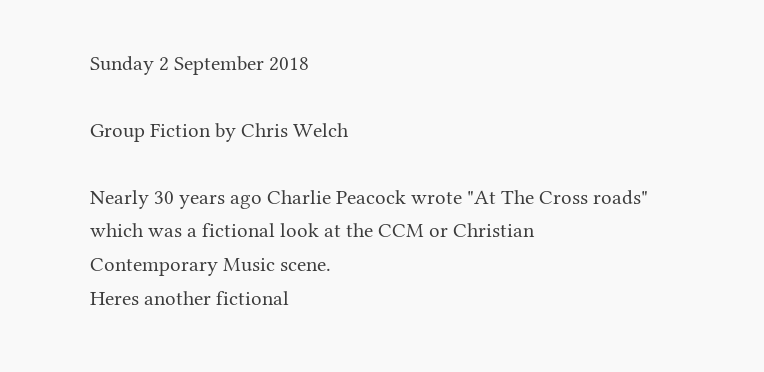Sunday 2 September 2018

Group Fiction by Chris Welch

Nearly 30 years ago Charlie Peacock wrote "At The Cross roads" which was a fictional look at the CCM or Christian Contemporary Music scene.
Heres another fictional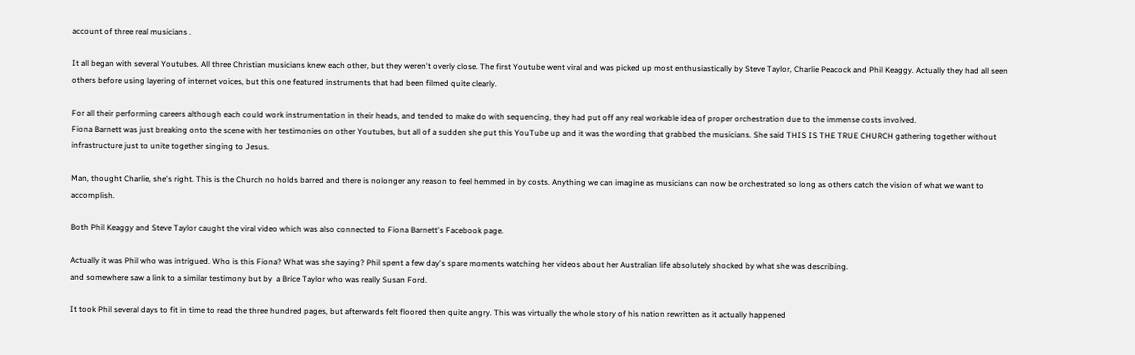account of three real musicians .

It all began with several Youtubes. All three Christian musicians knew each other, but they weren't overly close. The first Youtube went viral and was picked up most enthusiastically by Steve Taylor, Charlie Peacock and Phil Keaggy. Actually they had all seen others before using layering of internet voices, but this one featured instruments that had been filmed quite clearly.

For all their performing careers although each could work instrumentation in their heads, and tended to make do with sequencing, they had put off any real workable idea of proper orchestration due to the immense costs involved.
Fiona Barnett was just breaking onto the scene with her testimonies on other Youtubes, but all of a sudden she put this YouTube up and it was the wording that grabbed the musicians. She said THIS IS THE TRUE CHURCH gathering together without infrastructure just to unite together singing to Jesus.

Man, thought Charlie, she's right. This is the Church no holds barred and there is nolonger any reason to feel hemmed in by costs. Anything we can imagine as musicians can now be orchestrated so long as others catch the vision of what we want to accomplish.

Both Phil Keaggy and Steve Taylor caught the viral video which was also connected to Fiona Barnett's Facebook page.

Actually it was Phil who was intrigued. Who is this Fiona? What was she saying? Phil spent a few day's spare moments watching her videos about her Australian life absolutely shocked by what she was describing.
and somewhere saw a link to a similar testimony but by  a Brice Taylor who was really Susan Ford.

It took Phil several days to fit in time to read the three hundred pages, but afterwards felt floored then quite angry. This was virtually the whole story of his nation rewritten as it actually happened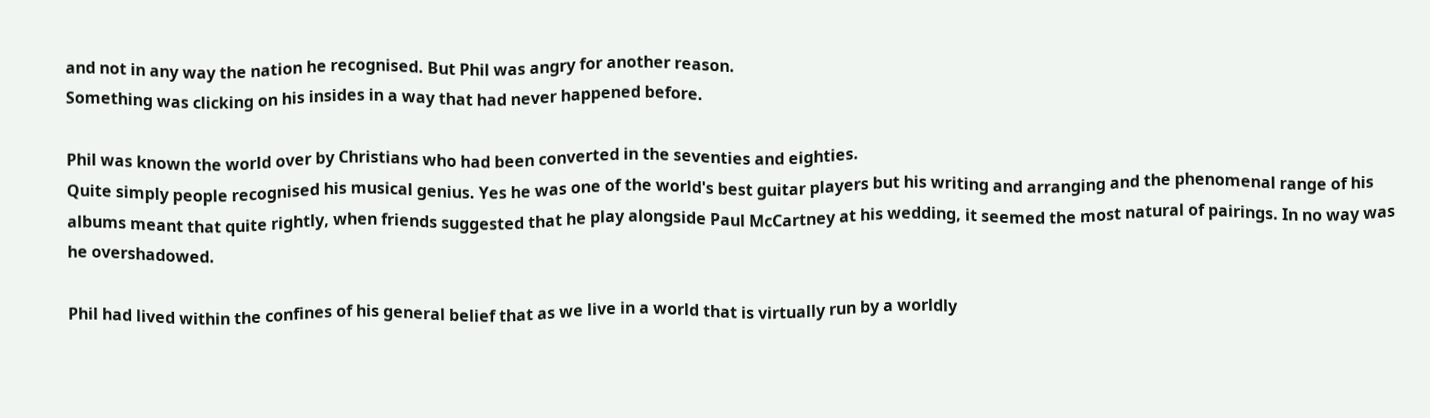and not in any way the nation he recognised. But Phil was angry for another reason.
Something was clicking on his insides in a way that had never happened before.

Phil was known the world over by Christians who had been converted in the seventies and eighties.
Quite simply people recognised his musical genius. Yes he was one of the world's best guitar players but his writing and arranging and the phenomenal range of his albums meant that quite rightly, when friends suggested that he play alongside Paul McCartney at his wedding, it seemed the most natural of pairings. In no way was he overshadowed.

Phil had lived within the confines of his general belief that as we live in a world that is virtually run by a worldly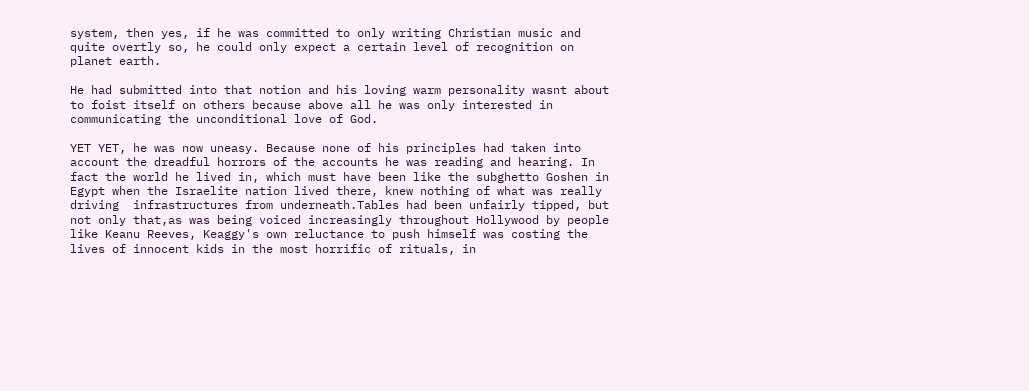system, then yes, if he was committed to only writing Christian music and quite overtly so, he could only expect a certain level of recognition on planet earth.

He had submitted into that notion and his loving warm personality wasnt about to foist itself on others because above all he was only interested in communicating the unconditional love of God.

YET YET, he was now uneasy. Because none of his principles had taken into account the dreadful horrors of the accounts he was reading and hearing. In fact the world he lived in, which must have been like the subghetto Goshen in Egypt when the Israelite nation lived there, knew nothing of what was really driving  infrastructures from underneath.Tables had been unfairly tipped, but not only that,as was being voiced increasingly throughout Hollywood by people like Keanu Reeves, Keaggy's own reluctance to push himself was costing the lives of innocent kids in the most horrific of rituals, in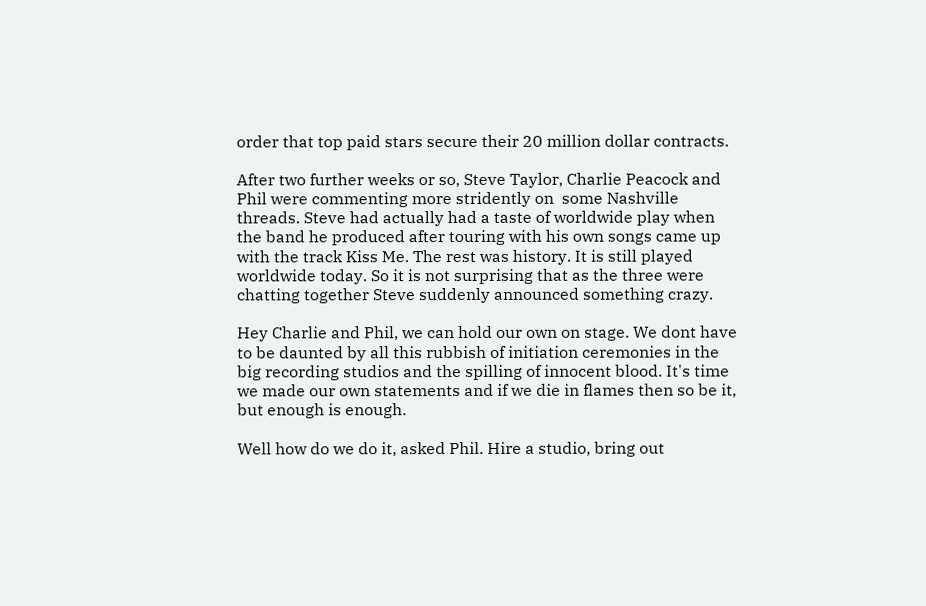order that top paid stars secure their 20 million dollar contracts.

After two further weeks or so, Steve Taylor, Charlie Peacock and Phil were commenting more stridently on  some Nashville threads. Steve had actually had a taste of worldwide play when the band he produced after touring with his own songs came up with the track Kiss Me. The rest was history. It is still played worldwide today. So it is not surprising that as the three were chatting together Steve suddenly announced something crazy.

Hey Charlie and Phil, we can hold our own on stage. We dont have to be daunted by all this rubbish of initiation ceremonies in the big recording studios and the spilling of innocent blood. It's time we made our own statements and if we die in flames then so be it, but enough is enough.

Well how do we do it, asked Phil. Hire a studio, bring out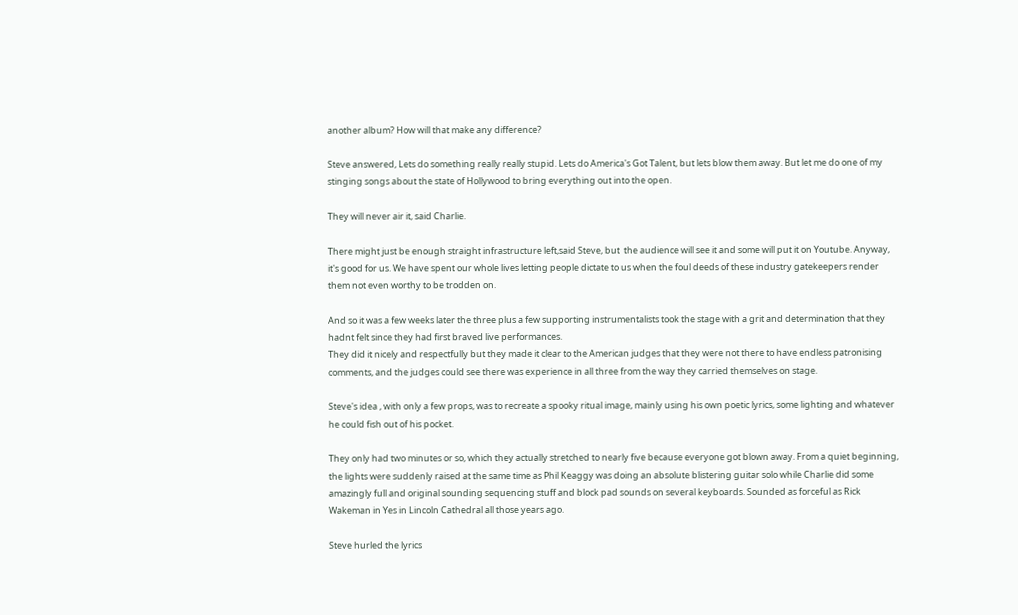another album? How will that make any difference?

Steve answered, Lets do something really really stupid. Lets do America's Got Talent, but lets blow them away. But let me do one of my stinging songs about the state of Hollywood to bring everything out into the open.

They will never air it, said Charlie.

There might just be enough straight infrastructure left,said Steve, but  the audience will see it and some will put it on Youtube. Anyway, it's good for us. We have spent our whole lives letting people dictate to us when the foul deeds of these industry gatekeepers render them not even worthy to be trodden on.

And so it was a few weeks later the three plus a few supporting instrumentalists took the stage with a grit and determination that they hadnt felt since they had first braved live performances.
They did it nicely and respectfully but they made it clear to the American judges that they were not there to have endless patronising comments, and the judges could see there was experience in all three from the way they carried themselves on stage.

Steve's idea , with only a few props, was to recreate a spooky ritual image, mainly using his own poetic lyrics, some lighting and whatever he could fish out of his pocket.

They only had two minutes or so, which they actually stretched to nearly five because everyone got blown away. From a quiet beginning, the lights were suddenly raised at the same time as Phil Keaggy was doing an absolute blistering guitar solo while Charlie did some amazingly full and original sounding sequencing stuff and block pad sounds on several keyboards. Sounded as forceful as Rick Wakeman in Yes in Lincoln Cathedral all those years ago.

Steve hurled the lyrics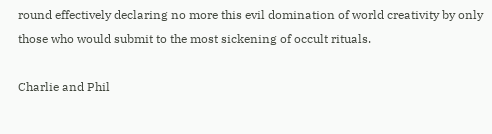round effectively declaring no more this evil domination of world creativity by only those who would submit to the most sickening of occult rituals.

Charlie and Phil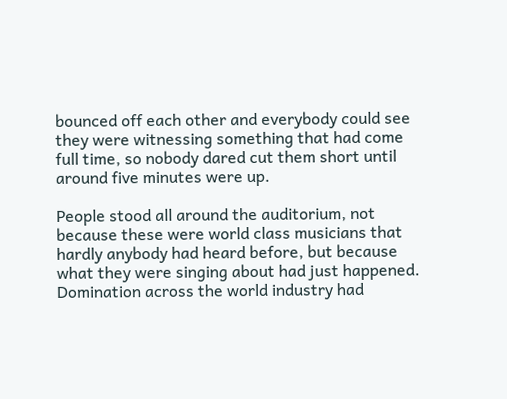bounced off each other and everybody could see they were witnessing something that had come full time, so nobody dared cut them short until around five minutes were up.

People stood all around the auditorium, not because these were world class musicians that hardly anybody had heard before, but because what they were singing about had just happened. Domination across the world industry had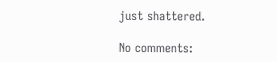just shattered.

No comments: